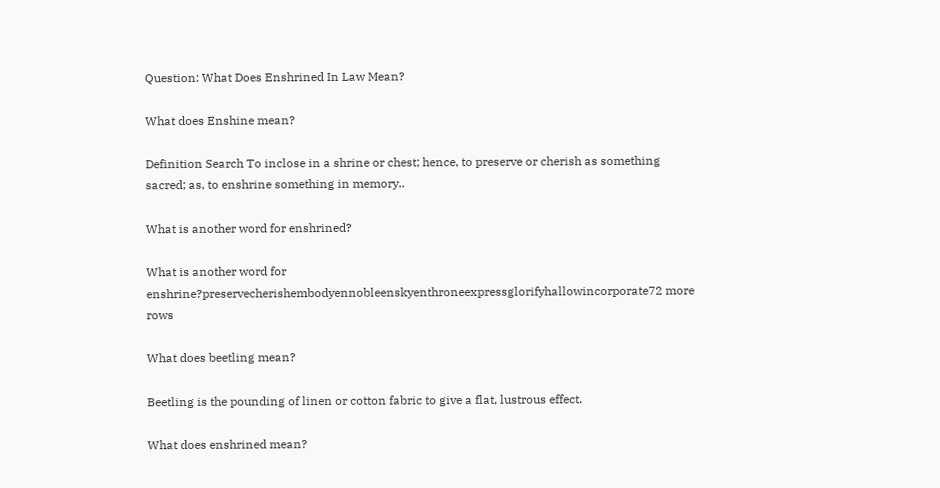Question: What Does Enshrined In Law Mean?

What does Enshine mean?

Definition Search To inclose in a shrine or chest; hence, to preserve or cherish as something sacred; as, to enshrine something in memory..

What is another word for enshrined?

What is another word for enshrine?preservecherishembodyennobleenskyenthroneexpressglorifyhallowincorporate72 more rows

What does beetling mean?

Beetling is the pounding of linen or cotton fabric to give a flat, lustrous effect.

What does enshrined mean?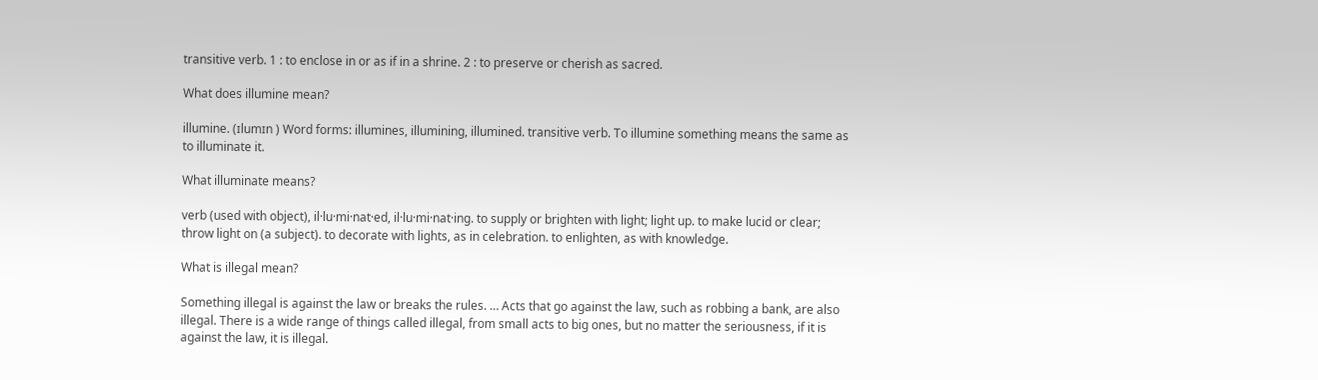transitive verb. 1 : to enclose in or as if in a shrine. 2 : to preserve or cherish as sacred.

What does illumine mean?

illumine. (ɪlumɪn ) Word forms: illumines, illumining, illumined. transitive verb. To illumine something means the same as to illuminate it.

What illuminate means?

verb (used with object), il·lu·mi·nat·ed, il·lu·mi·nat·ing. to supply or brighten with light; light up. to make lucid or clear; throw light on (a subject). to decorate with lights, as in celebration. to enlighten, as with knowledge.

What is illegal mean?

Something illegal is against the law or breaks the rules. … Acts that go against the law, such as robbing a bank, are also illegal. There is a wide range of things called illegal, from small acts to big ones, but no matter the seriousness, if it is against the law, it is illegal.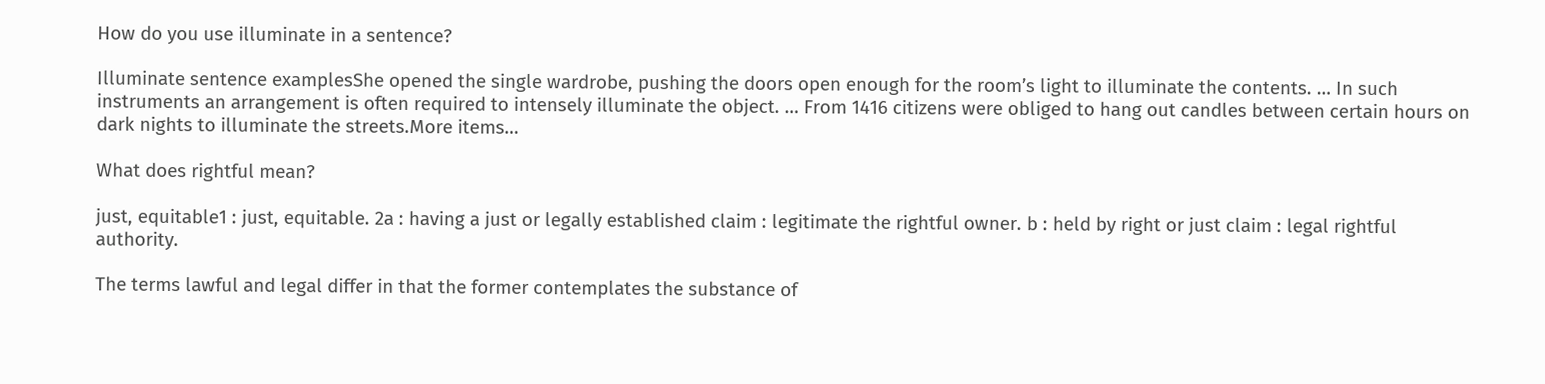How do you use illuminate in a sentence?

Illuminate sentence examplesShe opened the single wardrobe, pushing the doors open enough for the room’s light to illuminate the contents. … In such instruments an arrangement is often required to intensely illuminate the object. … From 1416 citizens were obliged to hang out candles between certain hours on dark nights to illuminate the streets.More items…

What does rightful mean?

just, equitable1 : just, equitable. 2a : having a just or legally established claim : legitimate the rightful owner. b : held by right or just claim : legal rightful authority.

The terms lawful and legal differ in that the former contemplates the substance of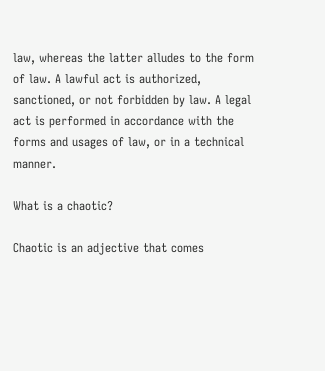law, whereas the latter alludes to the form of law. A lawful act is authorized, sanctioned, or not forbidden by law. A legal act is performed in accordance with the forms and usages of law, or in a technical manner.

What is a chaotic?

Chaotic is an adjective that comes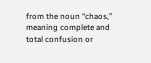from the noun “chaos,” meaning complete and total confusion or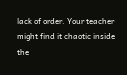lack of order. Your teacher might find it chaotic inside the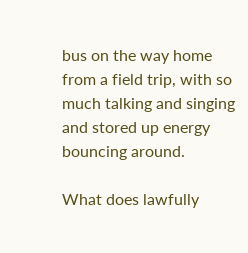bus on the way home from a field trip, with so much talking and singing and stored up energy bouncing around.

What does lawfully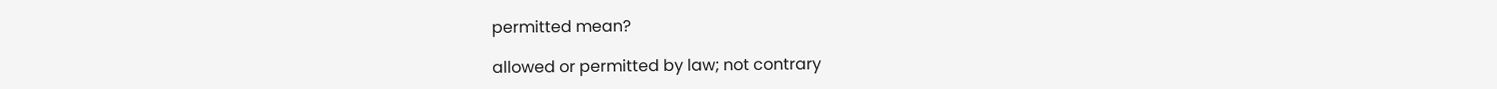permitted mean?

allowed or permitted by law; not contrary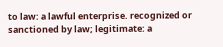to law: a lawful enterprise. recognized or sanctioned by law; legitimate: a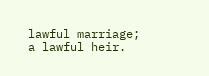lawful marriage; a lawful heir.